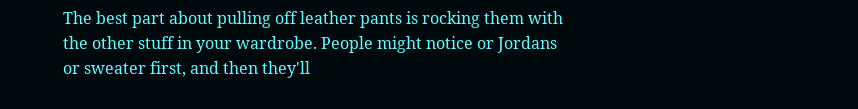The best part about pulling off leather pants is rocking them with the other stuff in your wardrobe. People might notice or Jordans or sweater first, and then they'll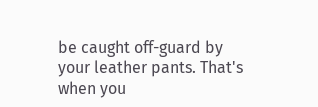be caught off-guard by your leather pants. That's when you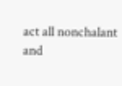act all nonchalant and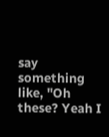say something like, "Oh these? Yeah I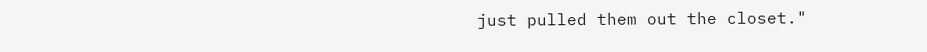just pulled them out the closet."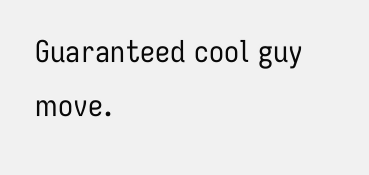Guaranteed cool guy move.